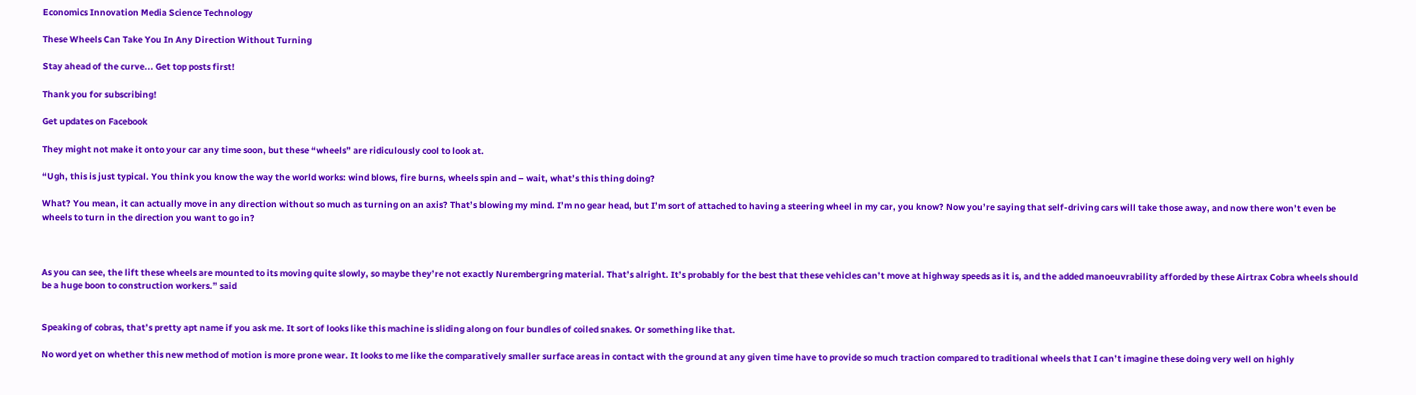Economics Innovation Media Science Technology

These Wheels Can Take You In Any Direction Without Turning

Stay ahead of the curve... Get top posts first!

Thank you for subscribing!

Get updates on Facebook

They might not make it onto your car any time soon, but these “wheels” are ridiculously cool to look at.

“Ugh, this is just typical. You think you know the way the world works: wind blows, fire burns, wheels spin and – wait, what’s this thing doing?

What? You mean, it can actually move in any direction without so much as turning on an axis? That’s blowing my mind. I’m no gear head, but I’m sort of attached to having a steering wheel in my car, you know? Now you’re saying that self-driving cars will take those away, and now there won’t even be wheels to turn in the direction you want to go in?



As you can see, the lift these wheels are mounted to its moving quite slowly, so maybe they’re not exactly Nurembergring material. That’s alright. It’s probably for the best that these vehicles can’t move at highway speeds as it is, and the added manoeuvrability afforded by these Airtrax Cobra wheels should be a huge boon to construction workers.” said


Speaking of cobras, that’s pretty apt name if you ask me. It sort of looks like this machine is sliding along on four bundles of coiled snakes. Or something like that.

No word yet on whether this new method of motion is more prone wear. It looks to me like the comparatively smaller surface areas in contact with the ground at any given time have to provide so much traction compared to traditional wheels that I can’t imagine these doing very well on highly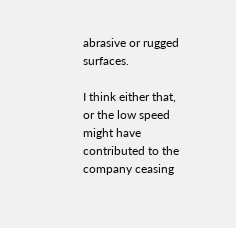abrasive or rugged surfaces.

I think either that, or the low speed might have contributed to the company ceasing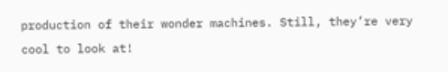production of their wonder machines. Still, they’re very cool to look at!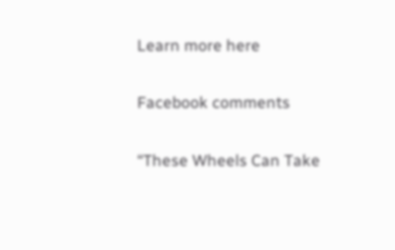Learn more here

Facebook comments

“These Wheels Can Take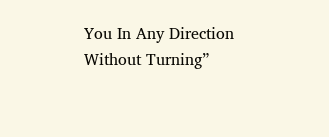You In Any Direction Without Turning”